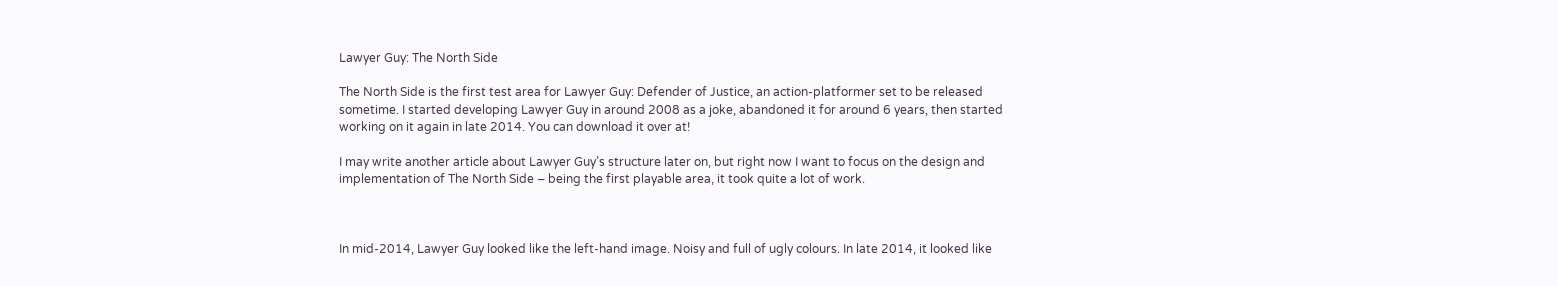Lawyer Guy: The North Side

The North Side is the first test area for Lawyer Guy: Defender of Justice, an action-platformer set to be released sometime. I started developing Lawyer Guy in around 2008 as a joke, abandoned it for around 6 years, then started working on it again in late 2014. You can download it over at!

I may write another article about Lawyer Guy’s structure later on, but right now I want to focus on the design and implementation of The North Side – being the first playable area, it took quite a lot of work.



In mid-2014, Lawyer Guy looked like the left-hand image. Noisy and full of ugly colours. In late 2014, it looked like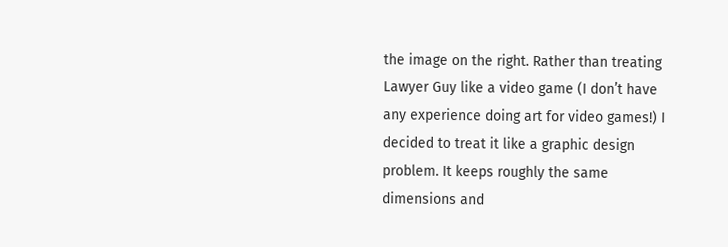the image on the right. Rather than treating Lawyer Guy like a video game (I don’t have any experience doing art for video games!) I decided to treat it like a graphic design problem. It keeps roughly the same dimensions and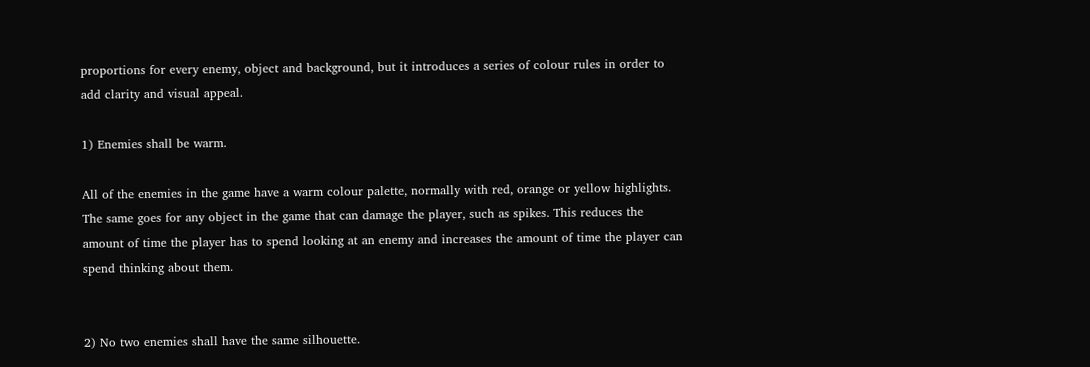proportions for every enemy, object and background, but it introduces a series of colour rules in order to add clarity and visual appeal.

1) Enemies shall be warm.

All of the enemies in the game have a warm colour palette, normally with red, orange or yellow highlights. The same goes for any object in the game that can damage the player, such as spikes. This reduces the amount of time the player has to spend looking at an enemy and increases the amount of time the player can spend thinking about them.


2) No two enemies shall have the same silhouette.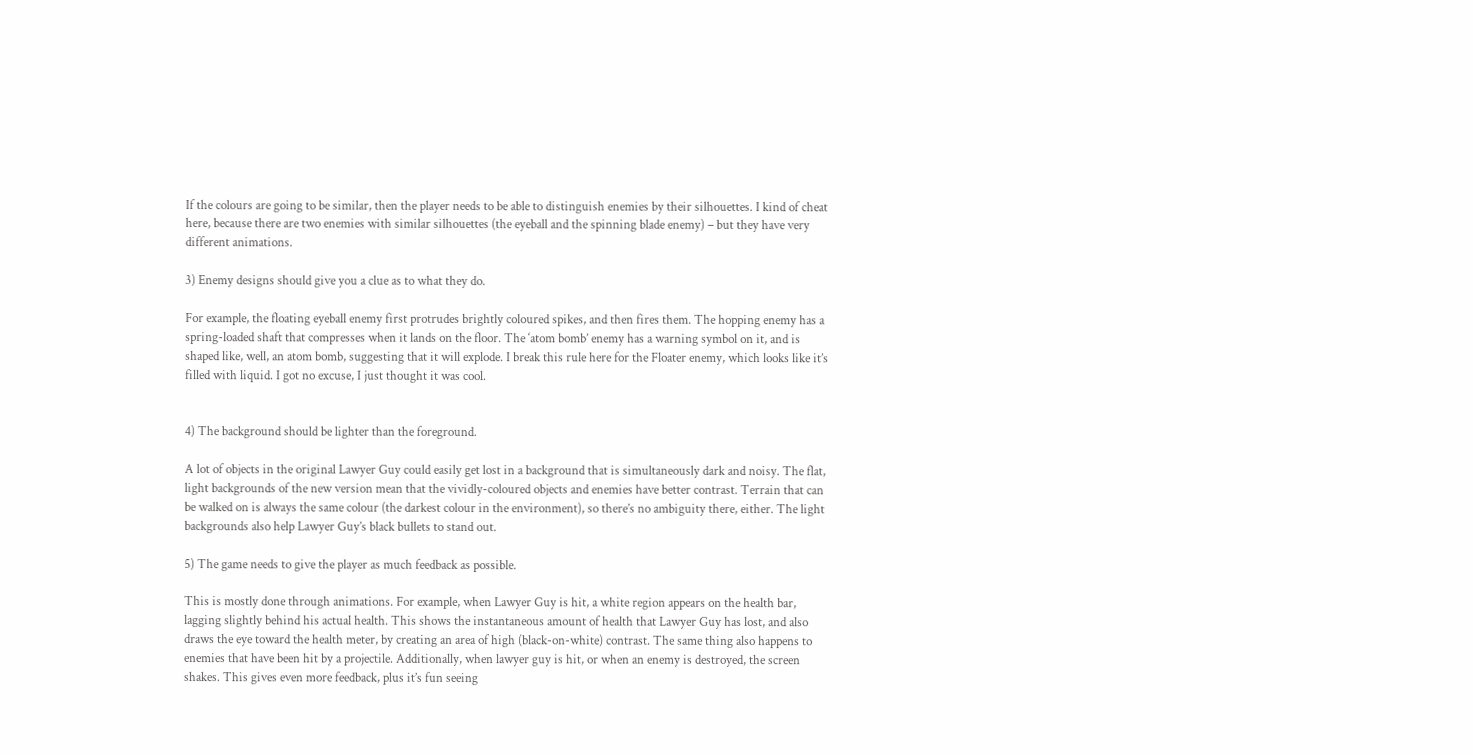If the colours are going to be similar, then the player needs to be able to distinguish enemies by their silhouettes. I kind of cheat here, because there are two enemies with similar silhouettes (the eyeball and the spinning blade enemy) – but they have very different animations.

3) Enemy designs should give you a clue as to what they do.

For example, the floating eyeball enemy first protrudes brightly coloured spikes, and then fires them. The hopping enemy has a spring-loaded shaft that compresses when it lands on the floor. The ‘atom bomb’ enemy has a warning symbol on it, and is shaped like, well, an atom bomb, suggesting that it will explode. I break this rule here for the Floater enemy, which looks like it’s filled with liquid. I got no excuse, I just thought it was cool.


4) The background should be lighter than the foreground.

A lot of objects in the original Lawyer Guy could easily get lost in a background that is simultaneously dark and noisy. The flat, light backgrounds of the new version mean that the vividly-coloured objects and enemies have better contrast. Terrain that can be walked on is always the same colour (the darkest colour in the environment), so there’s no ambiguity there, either. The light backgrounds also help Lawyer Guy’s black bullets to stand out.

5) The game needs to give the player as much feedback as possible.

This is mostly done through animations. For example, when Lawyer Guy is hit, a white region appears on the health bar, lagging slightly behind his actual health. This shows the instantaneous amount of health that Lawyer Guy has lost, and also draws the eye toward the health meter, by creating an area of high (black-on-white) contrast. The same thing also happens to enemies that have been hit by a projectile. Additionally, when lawyer guy is hit, or when an enemy is destroyed, the screen shakes. This gives even more feedback, plus it’s fun seeing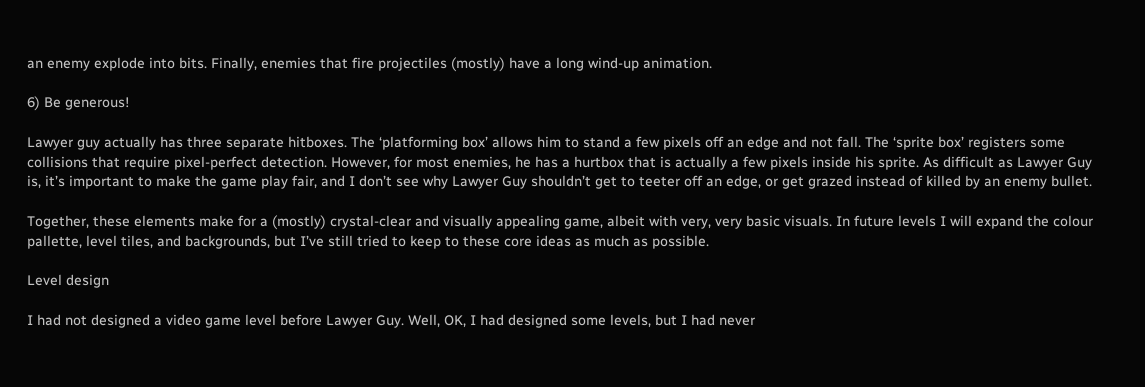an enemy explode into bits. Finally, enemies that fire projectiles (mostly) have a long wind-up animation.

6) Be generous!

Lawyer guy actually has three separate hitboxes. The ‘platforming box’ allows him to stand a few pixels off an edge and not fall. The ‘sprite box’ registers some collisions that require pixel-perfect detection. However, for most enemies, he has a hurtbox that is actually a few pixels inside his sprite. As difficult as Lawyer Guy is, it’s important to make the game play fair, and I don’t see why Lawyer Guy shouldn’t get to teeter off an edge, or get grazed instead of killed by an enemy bullet.

Together, these elements make for a (mostly) crystal-clear and visually appealing game, albeit with very, very basic visuals. In future levels I will expand the colour pallette, level tiles, and backgrounds, but I’ve still tried to keep to these core ideas as much as possible.

Level design

I had not designed a video game level before Lawyer Guy. Well, OK, I had designed some levels, but I had never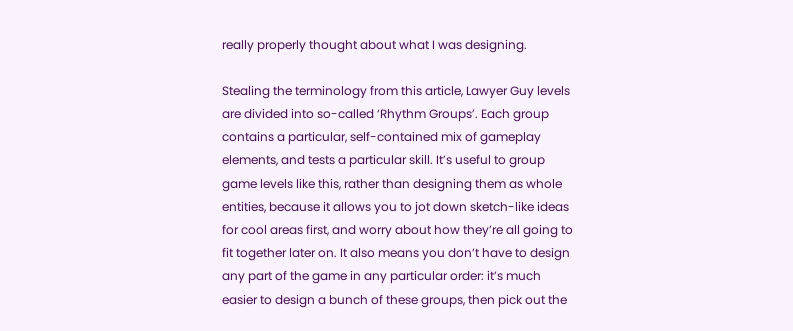really properly thought about what I was designing.

Stealing the terminology from this article, Lawyer Guy levels are divided into so-called ‘Rhythm Groups’. Each group contains a particular, self-contained mix of gameplay elements, and tests a particular skill. It’s useful to group game levels like this, rather than designing them as whole entities, because it allows you to jot down sketch-like ideas for cool areas first, and worry about how they’re all going to fit together later on. It also means you don’t have to design any part of the game in any particular order: it’s much easier to design a bunch of these groups, then pick out the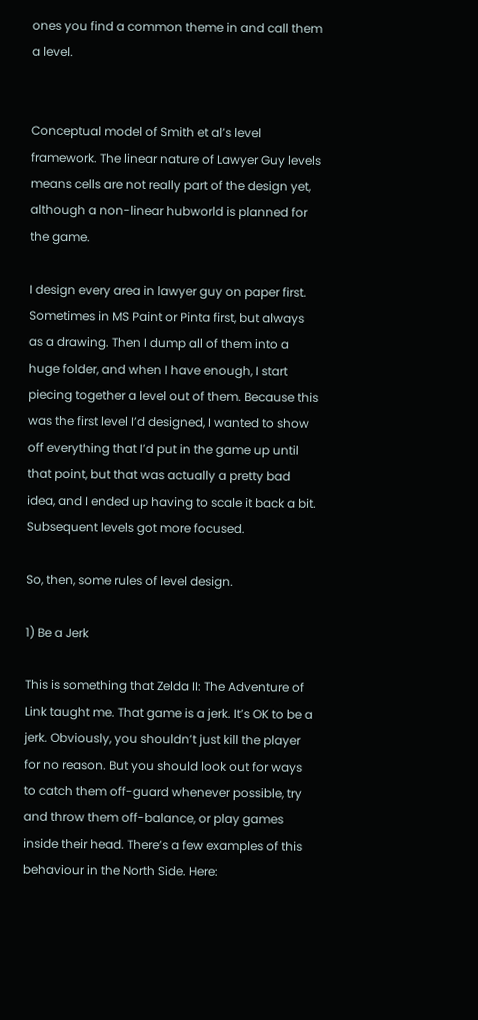ones you find a common theme in and call them a level.


Conceptual model of Smith et al’s level framework. The linear nature of Lawyer Guy levels means cells are not really part of the design yet, although a non-linear hubworld is planned for the game.

I design every area in lawyer guy on paper first. Sometimes in MS Paint or Pinta first, but always as a drawing. Then I dump all of them into a huge folder, and when I have enough, I start piecing together a level out of them. Because this was the first level I’d designed, I wanted to show off everything that I’d put in the game up until that point, but that was actually a pretty bad idea, and I ended up having to scale it back a bit. Subsequent levels got more focused.

So, then, some rules of level design.

1) Be a Jerk

This is something that Zelda II: The Adventure of Link taught me. That game is a jerk. It’s OK to be a jerk. Obviously, you shouldn’t just kill the player for no reason. But you should look out for ways to catch them off-guard whenever possible, try and throw them off-balance, or play games inside their head. There’s a few examples of this behaviour in the North Side. Here: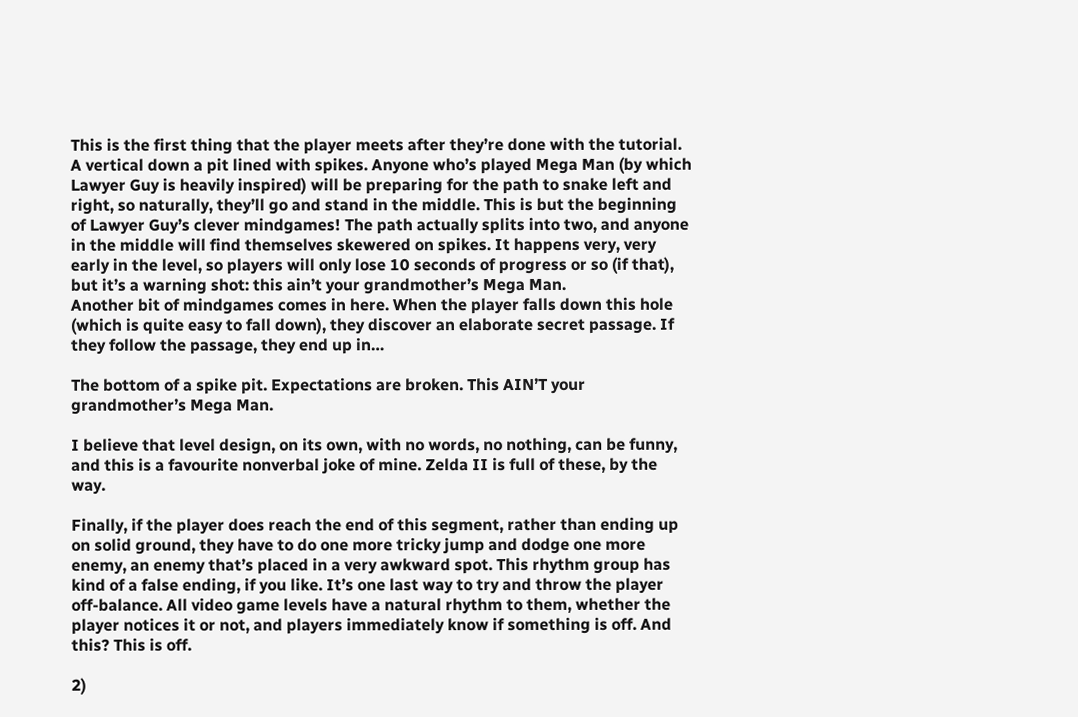This is the first thing that the player meets after they’re done with the tutorial. A vertical down a pit lined with spikes. Anyone who’s played Mega Man (by which Lawyer Guy is heavily inspired) will be preparing for the path to snake left and right, so naturally, they’ll go and stand in the middle. This is but the beginning of Lawyer Guy’s clever mindgames! The path actually splits into two, and anyone in the middle will find themselves skewered on spikes. It happens very, very early in the level, so players will only lose 10 seconds of progress or so (if that), but it’s a warning shot: this ain’t your grandmother’s Mega Man.
Another bit of mindgames comes in here. When the player falls down this hole (which is quite easy to fall down), they discover an elaborate secret passage. If they follow the passage, they end up in…

The bottom of a spike pit. Expectations are broken. This AIN’T your grandmother’s Mega Man.

I believe that level design, on its own, with no words, no nothing, can be funny, and this is a favourite nonverbal joke of mine. Zelda II is full of these, by the way.

Finally, if the player does reach the end of this segment, rather than ending up on solid ground, they have to do one more tricky jump and dodge one more enemy, an enemy that’s placed in a very awkward spot. This rhythm group has kind of a false ending, if you like. It’s one last way to try and throw the player off-balance. All video game levels have a natural rhythm to them, whether the player notices it or not, and players immediately know if something is off. And this? This is off.

2)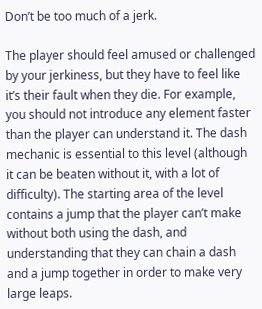Don’t be too much of a jerk.

The player should feel amused or challenged by your jerkiness, but they have to feel like it’s their fault when they die. For example, you should not introduce any element faster than the player can understand it. The dash mechanic is essential to this level (although it can be beaten without it, with a lot of difficulty). The starting area of the level contains a jump that the player can’t make without both using the dash, and understanding that they can chain a dash and a jump together in order to make very large leaps.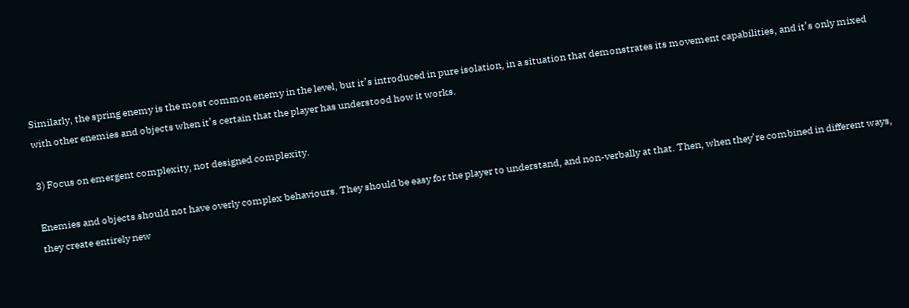Similarly, the spring enemy is the most common enemy in the level, but it’s introduced in pure isolation, in a situation that demonstrates its movement capabilities, and it’s only mixed with other enemies and objects when it’s certain that the player has understood how it works.

3) Focus on emergent complexity, not designed complexity.

Enemies and objects should not have overly complex behaviours. They should be easy for the player to understand, and non-verbally at that. Then, when they’re combined in different ways, they create entirely new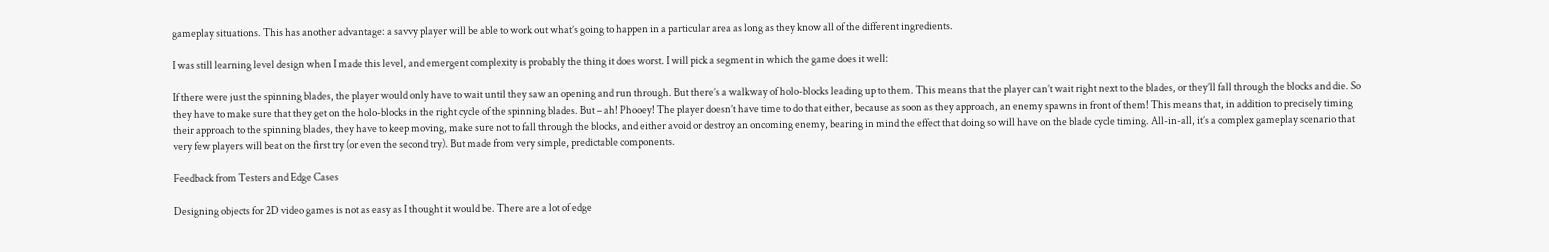gameplay situations. This has another advantage: a savvy player will be able to work out what’s going to happen in a particular area as long as they know all of the different ingredients.

I was still learning level design when I made this level, and emergent complexity is probably the thing it does worst. I will pick a segment in which the game does it well:

If there were just the spinning blades, the player would only have to wait until they saw an opening and run through. But there’s a walkway of holo-blocks leading up to them. This means that the player can’t wait right next to the blades, or they’ll fall through the blocks and die. So they have to make sure that they get on the holo-blocks in the right cycle of the spinning blades. But – ah! Phooey! The player doesn’t have time to do that either, because as soon as they approach, an enemy spawns in front of them! This means that, in addition to precisely timing their approach to the spinning blades, they have to keep moving, make sure not to fall through the blocks, and either avoid or destroy an oncoming enemy, bearing in mind the effect that doing so will have on the blade cycle timing. All-in-all, it’s a complex gameplay scenario that very few players will beat on the first try (or even the second try). But made from very simple, predictable components.

Feedback from Testers and Edge Cases

Designing objects for 2D video games is not as easy as I thought it would be. There are a lot of edge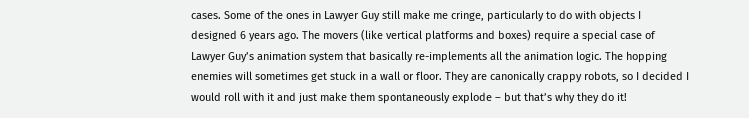cases. Some of the ones in Lawyer Guy still make me cringe, particularly to do with objects I designed 6 years ago. The movers (like vertical platforms and boxes) require a special case of Lawyer Guy’s animation system that basically re-implements all the animation logic. The hopping enemies will sometimes get stuck in a wall or floor. They are canonically crappy robots, so I decided I would roll with it and just make them spontaneously explode – but that’s why they do it!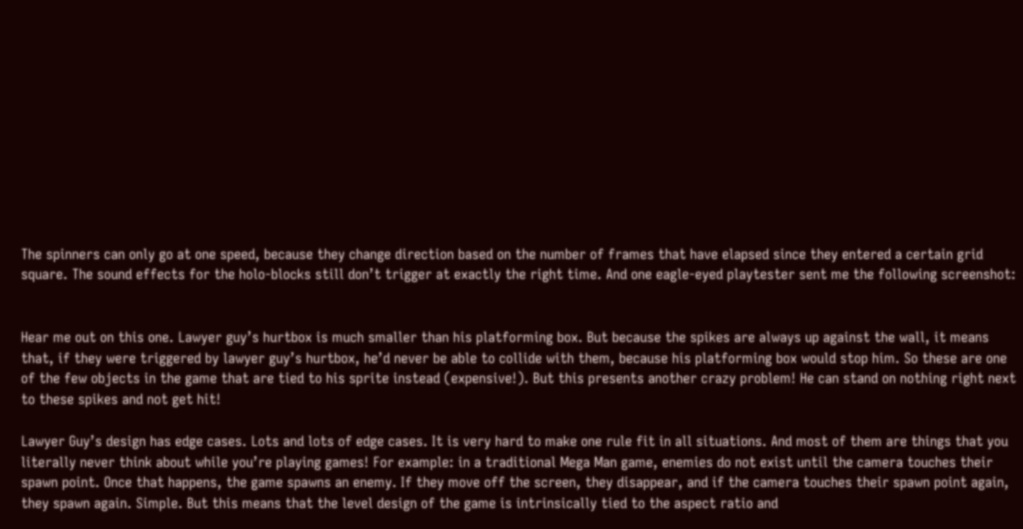The spinners can only go at one speed, because they change direction based on the number of frames that have elapsed since they entered a certain grid square. The sound effects for the holo-blocks still don’t trigger at exactly the right time. And one eagle-eyed playtester sent me the following screenshot:


Hear me out on this one. Lawyer guy’s hurtbox is much smaller than his platforming box. But because the spikes are always up against the wall, it means that, if they were triggered by lawyer guy’s hurtbox, he’d never be able to collide with them, because his platforming box would stop him. So these are one of the few objects in the game that are tied to his sprite instead (expensive!). But this presents another crazy problem! He can stand on nothing right next to these spikes and not get hit!

Lawyer Guy’s design has edge cases. Lots and lots of edge cases. It is very hard to make one rule fit in all situations. And most of them are things that you literally never think about while you’re playing games! For example: in a traditional Mega Man game, enemies do not exist until the camera touches their spawn point. Once that happens, the game spawns an enemy. If they move off the screen, they disappear, and if the camera touches their spawn point again, they spawn again. Simple. But this means that the level design of the game is intrinsically tied to the aspect ratio and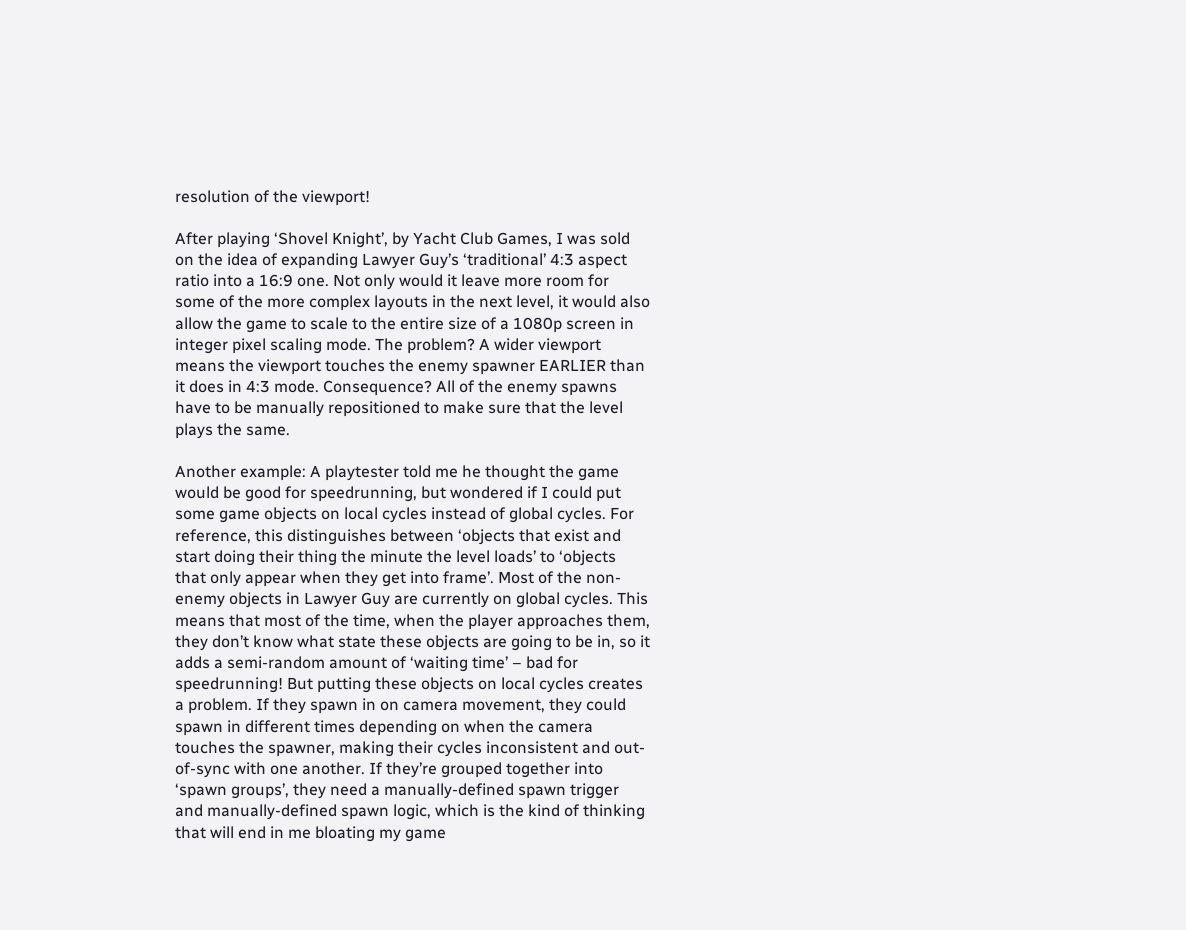resolution of the viewport!

After playing ‘Shovel Knight’, by Yacht Club Games, I was sold on the idea of expanding Lawyer Guy’s ‘traditional’ 4:3 aspect ratio into a 16:9 one. Not only would it leave more room for some of the more complex layouts in the next level, it would also allow the game to scale to the entire size of a 1080p screen in integer pixel scaling mode. The problem? A wider viewport means the viewport touches the enemy spawner EARLIER than it does in 4:3 mode. Consequence? All of the enemy spawns have to be manually repositioned to make sure that the level plays the same.

Another example: A playtester told me he thought the game would be good for speedrunning, but wondered if I could put some game objects on local cycles instead of global cycles. For reference, this distinguishes between ‘objects that exist and start doing their thing the minute the level loads’ to ‘objects that only appear when they get into frame’. Most of the non-enemy objects in Lawyer Guy are currently on global cycles. This means that most of the time, when the player approaches them, they don’t know what state these objects are going to be in, so it adds a semi-random amount of ‘waiting time’ – bad for speedrunning! But putting these objects on local cycles creates a problem. If they spawn in on camera movement, they could spawn in different times depending on when the camera touches the spawner, making their cycles inconsistent and out-of-sync with one another. If they’re grouped together into ‘spawn groups’, they need a manually-defined spawn trigger and manually-defined spawn logic, which is the kind of thinking that will end in me bloating my game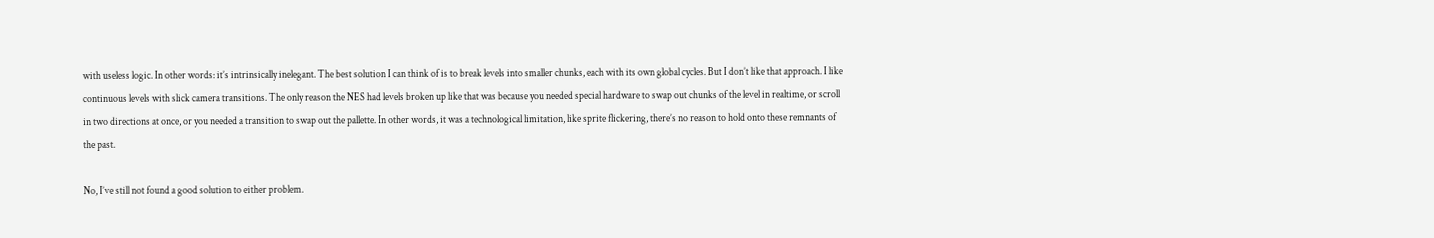with useless logic. In other words: it’s intrinsically inelegant. The best solution I can think of is to break levels into smaller chunks, each with its own global cycles. But I don’t like that approach. I like continuous levels with slick camera transitions. The only reason the NES had levels broken up like that was because you needed special hardware to swap out chunks of the level in realtime, or scroll in two directions at once, or you needed a transition to swap out the pallette. In other words, it was a technological limitation, like sprite flickering, there’s no reason to hold onto these remnants of the past.

No, I’ve still not found a good solution to either problem.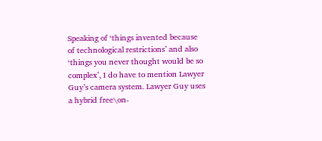Speaking of ‘things invented because of technological restrictions’ and also ‘things you never thought would be so complex’, I do have to mention Lawyer Guy’s camera system. Lawyer Guy uses a hybrid free\on-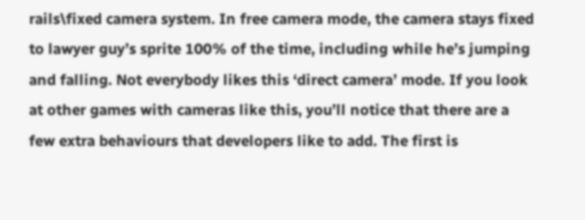rails\fixed camera system. In free camera mode, the camera stays fixed to lawyer guy’s sprite 100% of the time, including while he’s jumping and falling. Not everybody likes this ‘direct camera’ mode. If you look at other games with cameras like this, you’ll notice that there are a few extra behaviours that developers like to add. The first is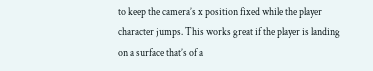to keep the camera’s x position fixed while the player character jumps. This works great if the player is landing on a surface that’s of a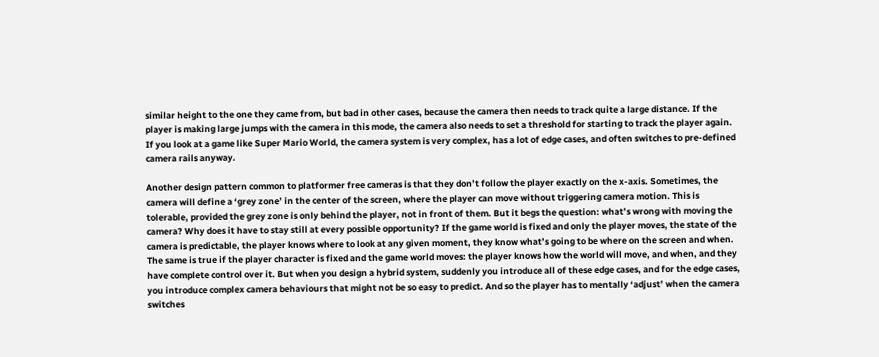similar height to the one they came from, but bad in other cases, because the camera then needs to track quite a large distance. If the player is making large jumps with the camera in this mode, the camera also needs to set a threshold for starting to track the player again. If you look at a game like Super Mario World, the camera system is very complex, has a lot of edge cases, and often switches to pre-defined camera rails anyway.

Another design pattern common to platformer free cameras is that they don’t follow the player exactly on the x-axis. Sometimes, the camera will define a ‘grey zone’ in the center of the screen, where the player can move without triggering camera motion. This is tolerable, provided the grey zone is only behind the player, not in front of them. But it begs the question: what’s wrong with moving the camera? Why does it have to stay still at every possible opportunity? If the game world is fixed and only the player moves, the state of the camera is predictable, the player knows where to look at any given moment, they know what’s going to be where on the screen and when. The same is true if the player character is fixed and the game world moves: the player knows how the world will move, and when, and they have complete control over it. But when you design a hybrid system, suddenly you introduce all of these edge cases, and for the edge cases, you introduce complex camera behaviours that might not be so easy to predict. And so the player has to mentally ‘adjust’ when the camera switches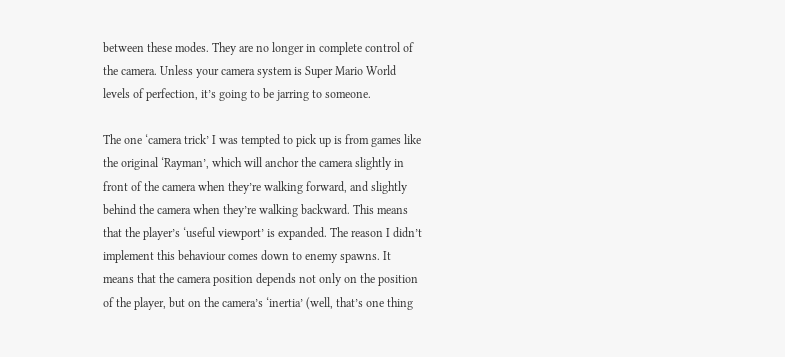between these modes. They are no longer in complete control of the camera. Unless your camera system is Super Mario World levels of perfection, it’s going to be jarring to someone.

The one ‘camera trick’ I was tempted to pick up is from games like the original ‘Rayman’, which will anchor the camera slightly in front of the camera when they’re walking forward, and slightly behind the camera when they’re walking backward. This means that the player’s ‘useful viewport’ is expanded. The reason I didn’t implement this behaviour comes down to enemy spawns. It means that the camera position depends not only on the position of the player, but on the camera’s ‘inertia’ (well, that’s one thing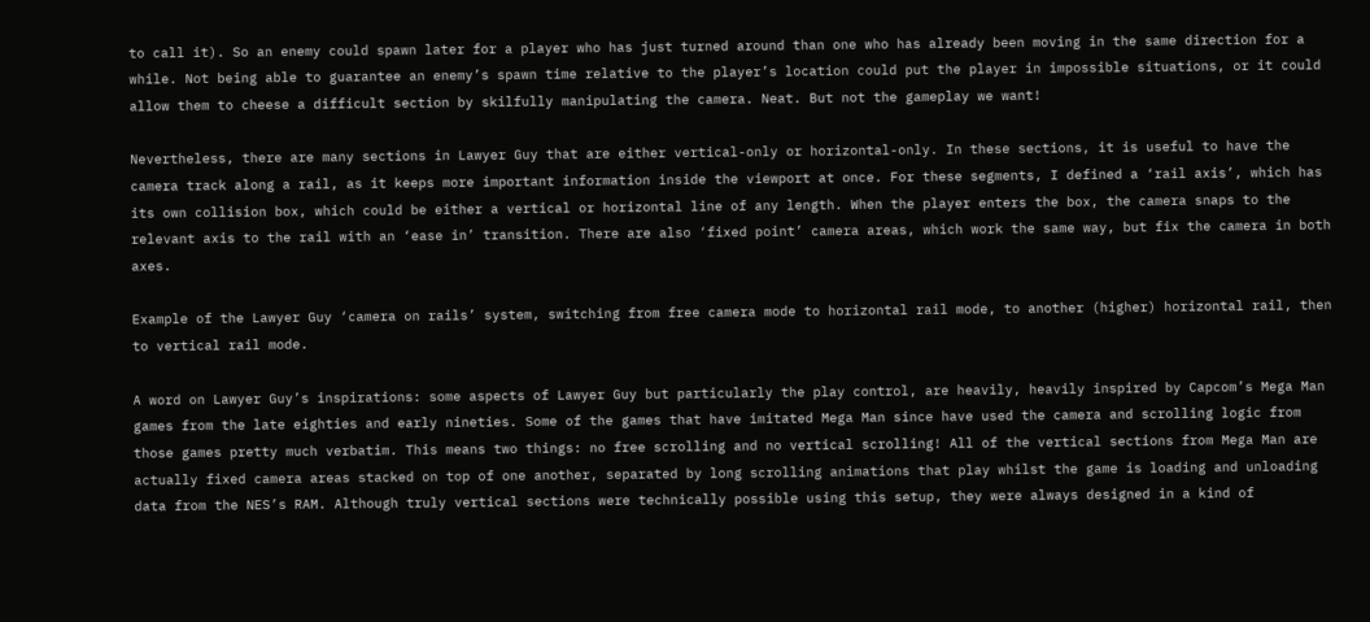to call it). So an enemy could spawn later for a player who has just turned around than one who has already been moving in the same direction for a while. Not being able to guarantee an enemy’s spawn time relative to the player’s location could put the player in impossible situations, or it could allow them to cheese a difficult section by skilfully manipulating the camera. Neat. But not the gameplay we want!

Nevertheless, there are many sections in Lawyer Guy that are either vertical-only or horizontal-only. In these sections, it is useful to have the camera track along a rail, as it keeps more important information inside the viewport at once. For these segments, I defined a ‘rail axis’, which has its own collision box, which could be either a vertical or horizontal line of any length. When the player enters the box, the camera snaps to the relevant axis to the rail with an ‘ease in’ transition. There are also ‘fixed point’ camera areas, which work the same way, but fix the camera in both axes.

Example of the Lawyer Guy ‘camera on rails’ system, switching from free camera mode to horizontal rail mode, to another (higher) horizontal rail, then to vertical rail mode.

A word on Lawyer Guy’s inspirations: some aspects of Lawyer Guy but particularly the play control, are heavily, heavily inspired by Capcom’s Mega Man games from the late eighties and early nineties. Some of the games that have imitated Mega Man since have used the camera and scrolling logic from those games pretty much verbatim. This means two things: no free scrolling and no vertical scrolling! All of the vertical sections from Mega Man are actually fixed camera areas stacked on top of one another, separated by long scrolling animations that play whilst the game is loading and unloading data from the NES’s RAM. Although truly vertical sections were technically possible using this setup, they were always designed in a kind of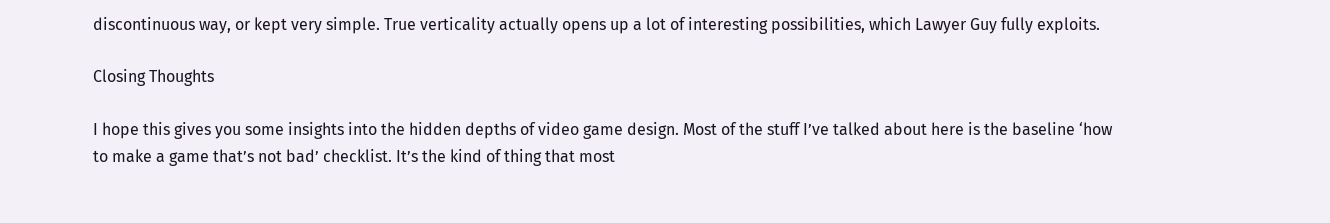discontinuous way, or kept very simple. True verticality actually opens up a lot of interesting possibilities, which Lawyer Guy fully exploits.

Closing Thoughts

I hope this gives you some insights into the hidden depths of video game design. Most of the stuff I’ve talked about here is the baseline ‘how to make a game that’s not bad’ checklist. It’s the kind of thing that most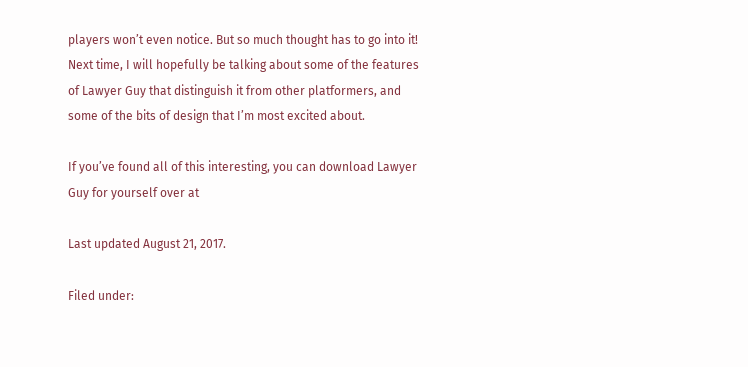players won’t even notice. But so much thought has to go into it! Next time, I will hopefully be talking about some of the features of Lawyer Guy that distinguish it from other platformers, and some of the bits of design that I’m most excited about.

If you’ve found all of this interesting, you can download Lawyer Guy for yourself over at

Last updated August 21, 2017.

Filed under: